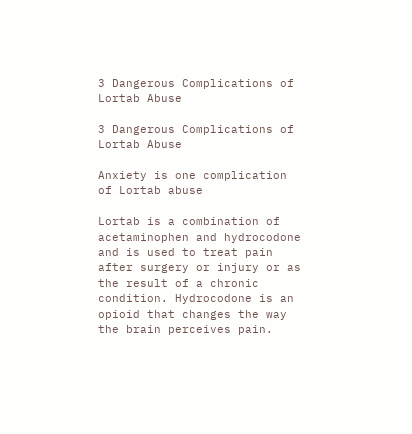3 Dangerous Complications of Lortab Abuse

3 Dangerous Complications of Lortab Abuse

Anxiety is one complication of Lortab abuse

Lortab is a combination of acetaminophen and hydrocodone and is used to treat pain after surgery or injury or as the result of a chronic condition. Hydrocodone is an opioid that changes the way the brain perceives pain.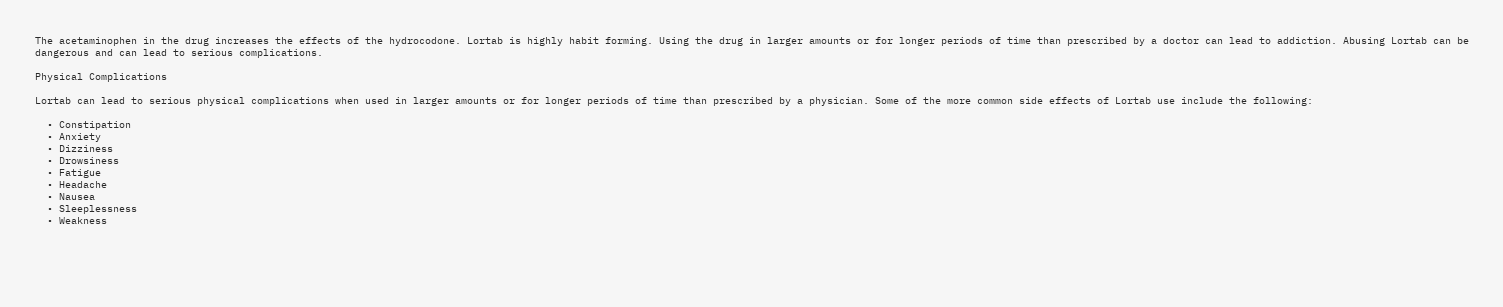The acetaminophen in the drug increases the effects of the hydrocodone. Lortab is highly habit forming. Using the drug in larger amounts or for longer periods of time than prescribed by a doctor can lead to addiction. Abusing Lortab can be dangerous and can lead to serious complications.

Physical Complications

Lortab can lead to serious physical complications when used in larger amounts or for longer periods of time than prescribed by a physician. Some of the more common side effects of Lortab use include the following:

  • Constipation
  • Anxiety
  • Dizziness
  • Drowsiness
  • Fatigue
  • Headache
  • Nausea
  • Sleeplessness
  • Weakness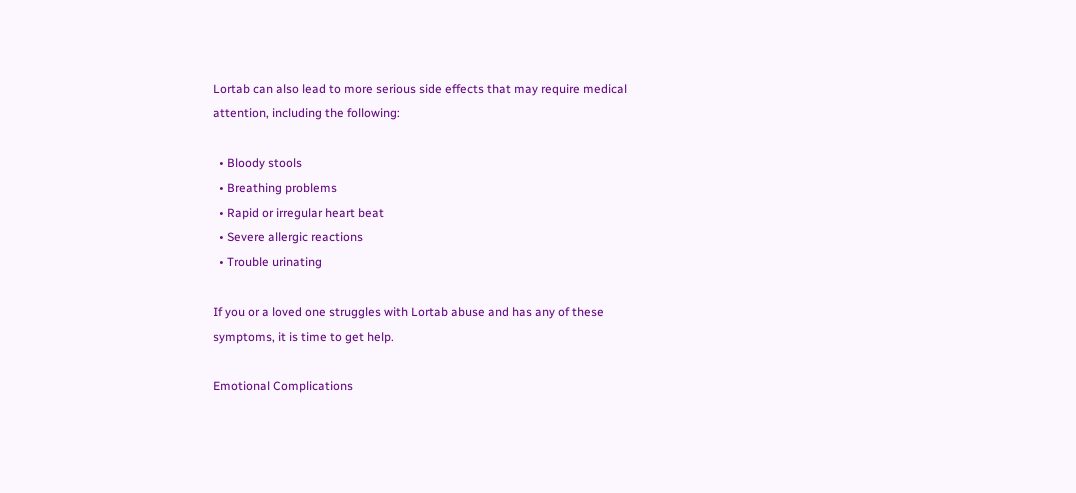Lortab can also lead to more serious side effects that may require medical attention, including the following:

  • Bloody stools
  • Breathing problems
  • Rapid or irregular heart beat
  • Severe allergic reactions
  • Trouble urinating

If you or a loved one struggles with Lortab abuse and has any of these symptoms, it is time to get help.

Emotional Complications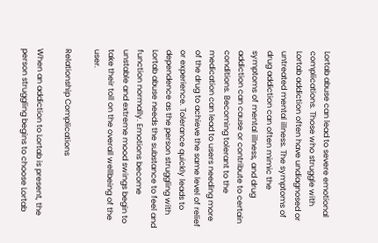Lortab abuse can lead to severe emotional complications. Those who struggle with Lortab addiction often have undiagnosed or untreated mental illness. The symptoms of drug addiction can often mimic the symptoms of mental illness, and drug addiction can cause or contribute to certain conditions. Becoming tolerant to the medication can lead to users needing more of the drug to achieve the same level of relief or experience. Tolerance quickly leads to dependence as the person struggling with Lortab abuse needs the substance to feel and function normally. Emotions become unstable and extreme mood swings begin to take their toll on the overall wellbeing of the user.

Relationship Complications

When an addiction to Lortab is present, the person struggling begins to choose Lortab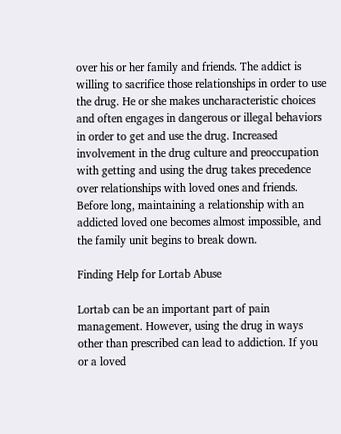over his or her family and friends. The addict is willing to sacrifice those relationships in order to use the drug. He or she makes uncharacteristic choices and often engages in dangerous or illegal behaviors in order to get and use the drug. Increased involvement in the drug culture and preoccupation with getting and using the drug takes precedence over relationships with loved ones and friends. Before long, maintaining a relationship with an addicted loved one becomes almost impossible, and the family unit begins to break down.

Finding Help for Lortab Abuse

Lortab can be an important part of pain management. However, using the drug in ways other than prescribed can lead to addiction. If you or a loved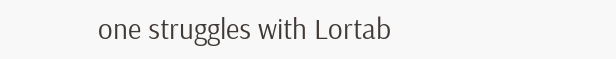one struggles with Lortab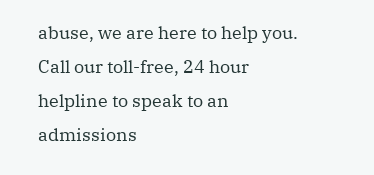abuse, we are here to help you. Call our toll-free, 24 hour helpline to speak to an admissions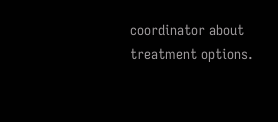coordinator about treatment options.